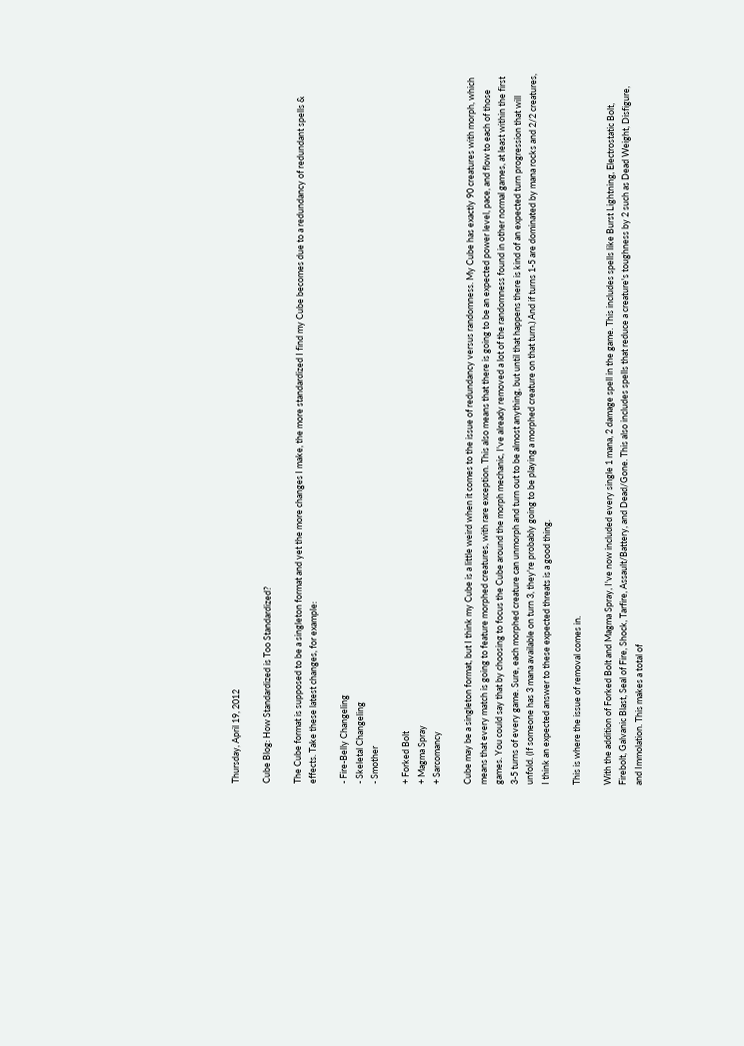Thursday, April 19, 2012

Cube Blog: How Standardized is Too Standardized?

The Cube format is supposed to be a singleton format and yet the more changes I make, the more standardized I find my Cube becomes due to a redundancy of redundant spells & effects. Take these latest changes, for example:

- Fire-Belly Changeling
- Skeletal Changeling
- Smother

+ Forked Bolt
+ Magma Spray
+ Sarcomancy

Cube may be a singleton format, but I think my Cube is a little weird when it comes to the issue of redundancy versus randomness. My Cube has exactly 90 creatures with morph, which means that every match is going to feature morphed creatures, with rare exception. This also means that there is going to be an expected power level, pace, and flow to each of those games. You could say that by choosing to focus the Cube around the morph mechanic, I've already removed a lot of the randomness found in other normal games, at least within the first 3-5 turns of every game. Sure, each morphed creature can unmorph and turn out to be almost anything, but until that happens there is kind of an expected turn progression that will unfold. (If someone has 3 mana available on turn 3, they're probably going to be playing a morphed creature on that turn.) And if turns 1-5 are dominated by mana rocks and 2/2 creatures, I think an expected answer to these expected threats is a good thing.

This is where the issue of removal comes in.

With the addition of Forked Bolt and Magma Spray, I've now included every single 1 mana, 2 damage spell in the game. This includes spells like Burst Lightning, Electrostatic Bolt, Firebolt, Galvanic Blast, Seal of Fire, Shock, Tarfire, Assault/Battery, and Dead/Gone. This also includes spells that reduce a creature's toughness by 2 such as Dead Weight, Disfigure, and Immolation. This makes a total of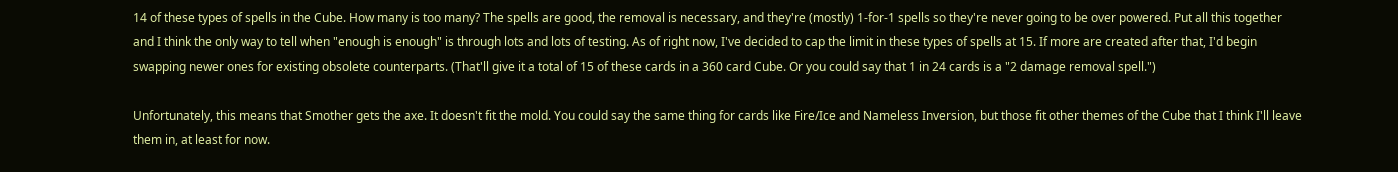14 of these types of spells in the Cube. How many is too many? The spells are good, the removal is necessary, and they're (mostly) 1-for-1 spells so they're never going to be over powered. Put all this together and I think the only way to tell when "enough is enough" is through lots and lots of testing. As of right now, I've decided to cap the limit in these types of spells at 15. If more are created after that, I'd begin swapping newer ones for existing obsolete counterparts. (That'll give it a total of 15 of these cards in a 360 card Cube. Or you could say that 1 in 24 cards is a "2 damage removal spell.")

Unfortunately, this means that Smother gets the axe. It doesn't fit the mold. You could say the same thing for cards like Fire/Ice and Nameless Inversion, but those fit other themes of the Cube that I think I'll leave them in, at least for now.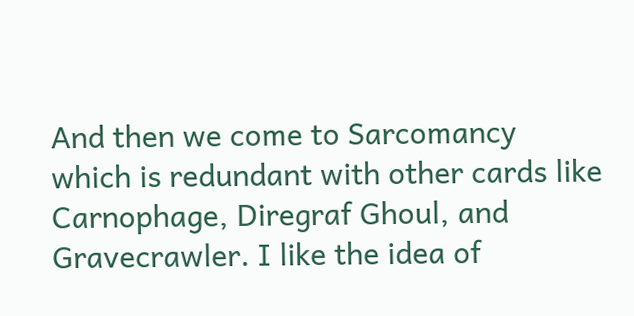And then we come to Sarcomancy which is redundant with other cards like Carnophage, Diregraf Ghoul, and Gravecrawler. I like the idea of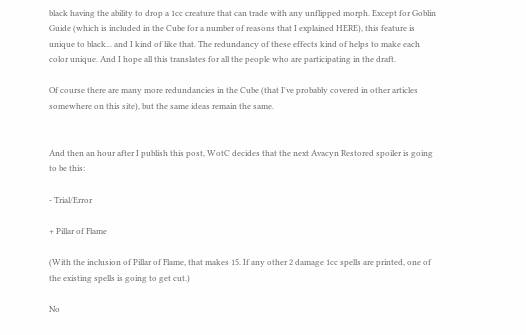black having the ability to drop a 1cc creature that can trade with any unflipped morph. Except for Goblin Guide (which is included in the Cube for a number of reasons that I explained HERE), this feature is unique to black... and I kind of like that. The redundancy of these effects kind of helps to make each color unique. And I hope all this translates for all the people who are participating in the draft.

Of course there are many more redundancies in the Cube (that I've probably covered in other articles somewhere on this site), but the same ideas remain the same.


And then an hour after I publish this post, WotC decides that the next Avacyn Restored spoiler is going to be this:

- Trial/Error

+ Pillar of Flame

(With the inclusion of Pillar of Flame, that makes 15. If any other 2 damage 1cc spells are printed, one of the existing spells is going to get cut.)

No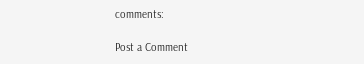comments:

Post a Comment